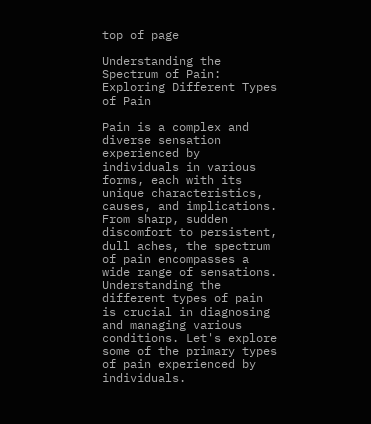top of page

Understanding the Spectrum of Pain: Exploring Different Types of Pain

Pain is a complex and diverse sensation experienced by individuals in various forms, each with its unique characteristics, causes, and implications. From sharp, sudden discomfort to persistent, dull aches, the spectrum of pain encompasses a wide range of sensations. Understanding the different types of pain is crucial in diagnosing and managing various conditions. Let's explore some of the primary types of pain experienced by individuals.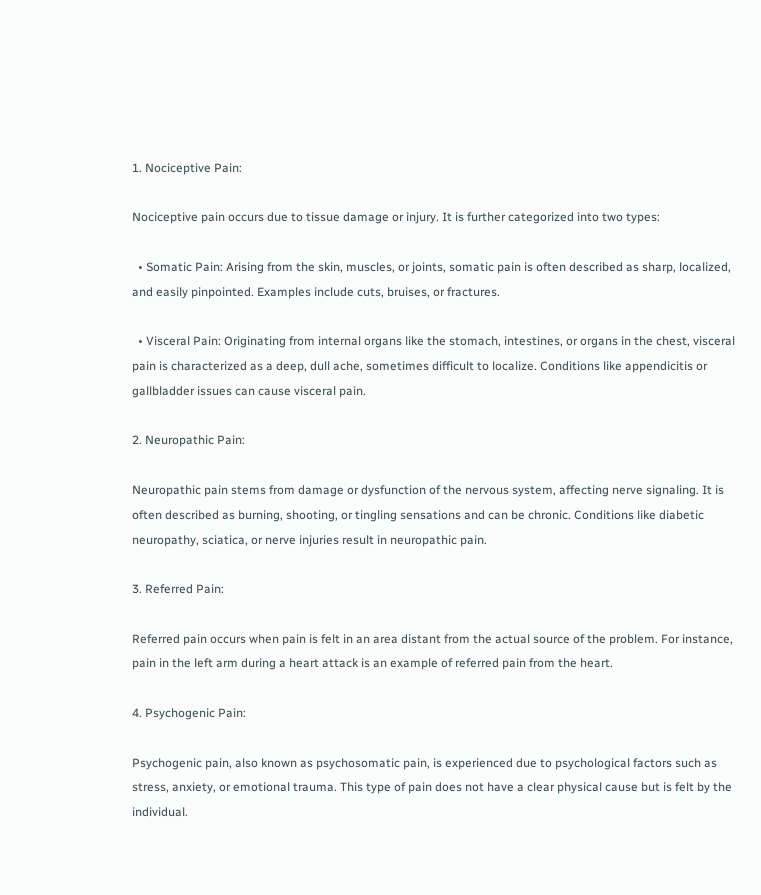1. Nociceptive Pain:

Nociceptive pain occurs due to tissue damage or injury. It is further categorized into two types:

  • Somatic Pain: Arising from the skin, muscles, or joints, somatic pain is often described as sharp, localized, and easily pinpointed. Examples include cuts, bruises, or fractures.

  • Visceral Pain: Originating from internal organs like the stomach, intestines, or organs in the chest, visceral pain is characterized as a deep, dull ache, sometimes difficult to localize. Conditions like appendicitis or gallbladder issues can cause visceral pain.

2. Neuropathic Pain:

Neuropathic pain stems from damage or dysfunction of the nervous system, affecting nerve signaling. It is often described as burning, shooting, or tingling sensations and can be chronic. Conditions like diabetic neuropathy, sciatica, or nerve injuries result in neuropathic pain.

3. Referred Pain:

Referred pain occurs when pain is felt in an area distant from the actual source of the problem. For instance, pain in the left arm during a heart attack is an example of referred pain from the heart.

4. Psychogenic Pain:

Psychogenic pain, also known as psychosomatic pain, is experienced due to psychological factors such as stress, anxiety, or emotional trauma. This type of pain does not have a clear physical cause but is felt by the individual.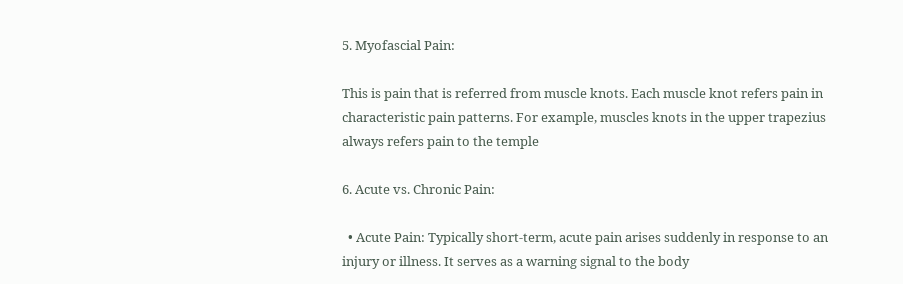5. Myofascial Pain:

This is pain that is referred from muscle knots. Each muscle knot refers pain in characteristic pain patterns. For example, muscles knots in the upper trapezius always refers pain to the temple

6. Acute vs. Chronic Pain:

  • Acute Pain: Typically short-term, acute pain arises suddenly in response to an injury or illness. It serves as a warning signal to the body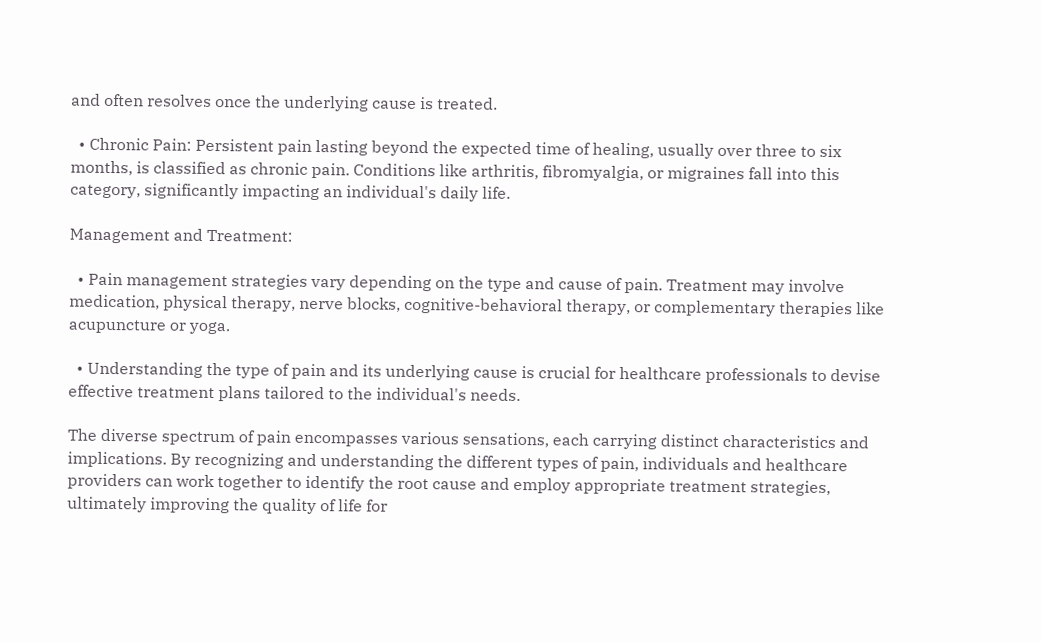and often resolves once the underlying cause is treated.

  • Chronic Pain: Persistent pain lasting beyond the expected time of healing, usually over three to six months, is classified as chronic pain. Conditions like arthritis, fibromyalgia, or migraines fall into this category, significantly impacting an individual's daily life.

Management and Treatment:

  • Pain management strategies vary depending on the type and cause of pain. Treatment may involve medication, physical therapy, nerve blocks, cognitive-behavioral therapy, or complementary therapies like acupuncture or yoga.

  • Understanding the type of pain and its underlying cause is crucial for healthcare professionals to devise effective treatment plans tailored to the individual's needs.

The diverse spectrum of pain encompasses various sensations, each carrying distinct characteristics and implications. By recognizing and understanding the different types of pain, individuals and healthcare providers can work together to identify the root cause and employ appropriate treatment strategies, ultimately improving the quality of life for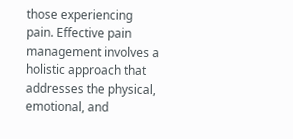those experiencing pain. Effective pain management involves a holistic approach that addresses the physical, emotional, and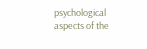psychological aspects of the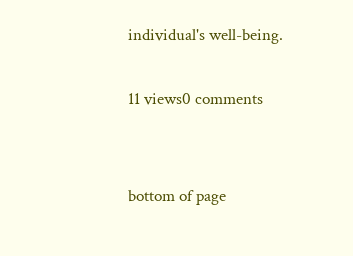individual's well-being.

11 views0 comments


bottom of page